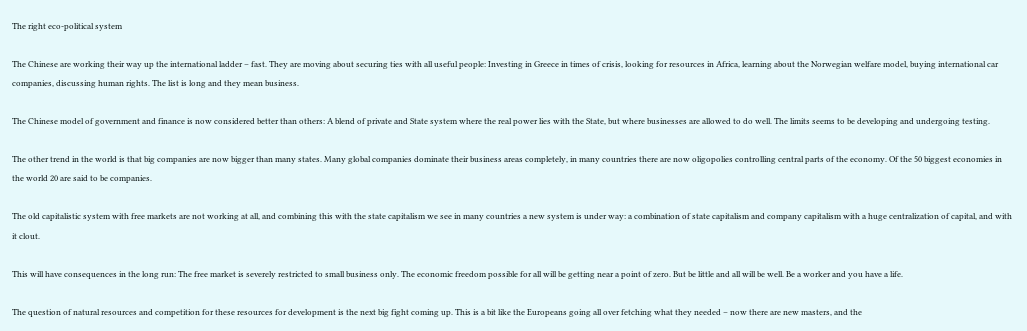The right eco-political system

The Chinese are working their way up the international ladder – fast. They are moving about securing ties with all useful people: Investing in Greece in times of crisis, looking for resources in Africa, learning about the Norwegian welfare model, buying international car companies, discussing human rights. The list is long and they mean business.

The Chinese model of government and finance is now considered better than others: A blend of private and State system where the real power lies with the State, but where businesses are allowed to do well. The limits seems to be developing and undergoing testing.

The other trend in the world is that big companies are now bigger than many states. Many global companies dominate their business areas completely, in many countries there are now oligopolies controlling central parts of the economy. Of the 50 biggest economies in the world 20 are said to be companies.

The old capitalistic system with free markets are not working at all, and combining this with the state capitalism we see in many countries a new system is under way: a combination of state capitalism and company capitalism with a huge centralization of capital, and with it clout.

This will have consequences in the long run: The free market is severely restricted to small business only. The economic freedom possible for all will be getting near a point of zero. But be little and all will be well. Be a worker and you have a life.

The question of natural resources and competition for these resources for development is the next big fight coming up. This is a bit like the Europeans going all over fetching what they needed – now there are new masters, and the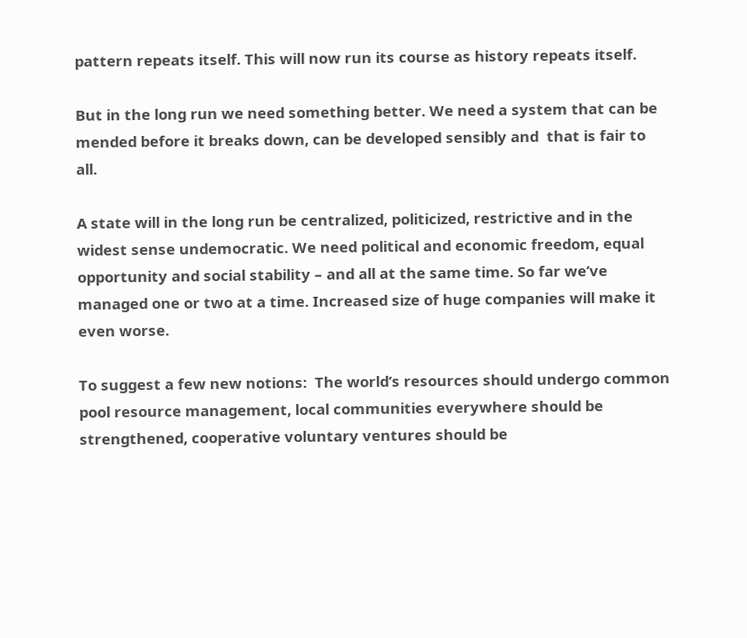pattern repeats itself. This will now run its course as history repeats itself.

But in the long run we need something better. We need a system that can be mended before it breaks down, can be developed sensibly and  that is fair to all.

A state will in the long run be centralized, politicized, restrictive and in the widest sense undemocratic. We need political and economic freedom, equal opportunity and social stability – and all at the same time. So far we’ve managed one or two at a time. Increased size of huge companies will make it even worse.

To suggest a few new notions:  The world’s resources should undergo common pool resource management, local communities everywhere should be strengthened, cooperative voluntary ventures should be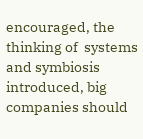encouraged, the thinking of  systems and symbiosis introduced, big companies should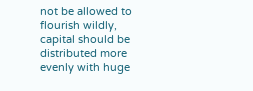not be allowed to flourish wildly, capital should be distributed more evenly with huge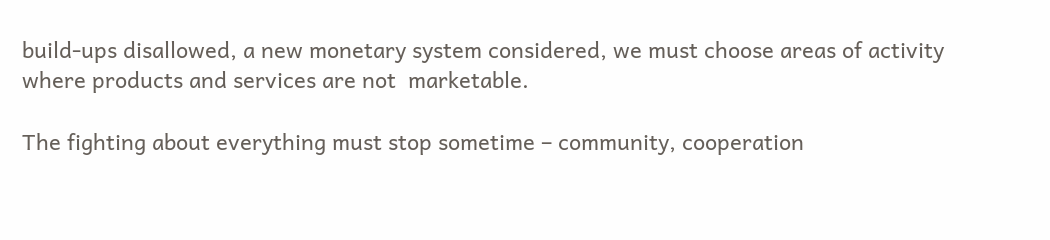build-ups disallowed, a new monetary system considered, we must choose areas of activity where products and services are not  marketable.

The fighting about everything must stop sometime – community, cooperation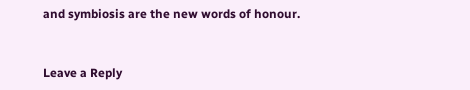and symbiosis are the new words of honour.


Leave a Reply